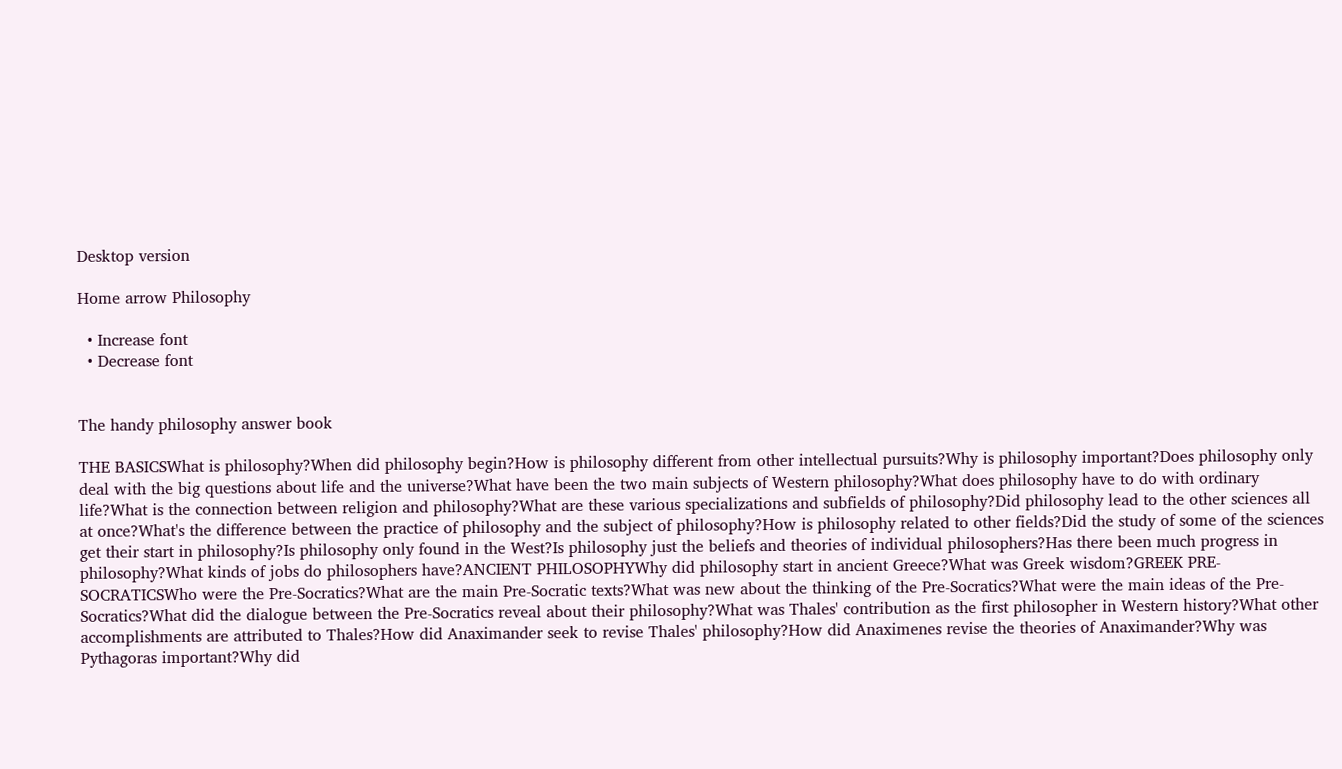Desktop version

Home arrow Philosophy

  • Increase font
  • Decrease font


The handy philosophy answer book

THE BASICSWhat is philosophy?When did philosophy begin?How is philosophy different from other intellectual pursuits?Why is philosophy important?Does philosophy only deal with the big questions about life and the universe?What have been the two main subjects of Western philosophy?What does philosophy have to do with ordinary life?What is the connection between religion and philosophy?What are these various specializations and subfields of philosophy?Did philosophy lead to the other sciences all at once?What's the difference between the practice of philosophy and the subject of philosophy?How is philosophy related to other fields?Did the study of some of the sciences get their start in philosophy?Is philosophy only found in the West?Is philosophy just the beliefs and theories of individual philosophers?Has there been much progress in philosophy?What kinds of jobs do philosophers have?ANCIENT PHILOSOPHYWhy did philosophy start in ancient Greece?What was Greek wisdom?GREEK PRE-SOCRATICSWho were the Pre-Socratics?What are the main Pre-Socratic texts?What was new about the thinking of the Pre-Socratics?What were the main ideas of the Pre-Socratics?What did the dialogue between the Pre-Socratics reveal about their philosophy?What was Thales' contribution as the first philosopher in Western history?What other accomplishments are attributed to Thales?How did Anaximander seek to revise Thales' philosophy?How did Anaximenes revise the theories of Anaximander?Why was Pythagoras important?Why did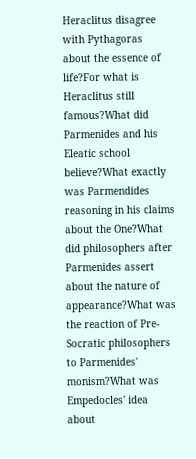Heraclitus disagree with Pythagoras about the essence of life?For what is Heraclitus still famous?What did Parmenides and his Eleatic school believe?What exactly was Parmendides reasoning in his claims about the One?What did philosophers after Parmenides assert about the nature of appearance?What was the reaction of Pre-Socratic philosophers to Parmenides' monism?What was Empedocles' idea about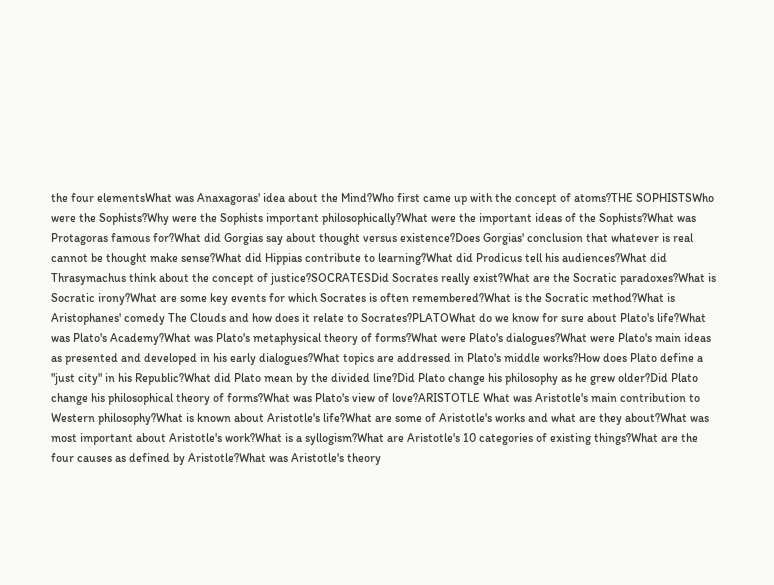the four elementsWhat was Anaxagoras' idea about the Mind?Who first came up with the concept of atoms?THE SOPHISTSWho were the Sophists?Why were the Sophists important philosophically?What were the important ideas of the Sophists?What was Protagoras famous for?What did Gorgias say about thought versus existence?Does Gorgias' conclusion that whatever is real cannot be thought make sense?What did Hippias contribute to learning?What did Prodicus tell his audiences?What did Thrasymachus think about the concept of justice?SOCRATESDid Socrates really exist?What are the Socratic paradoxes?What is Socratic irony?What are some key events for which Socrates is often remembered?What is the Socratic method?What is Aristophanes' comedy The Clouds and how does it relate to Socrates?PLATOWhat do we know for sure about Plato's life?What was Plato's Academy?What was Plato's metaphysical theory of forms?What were Plato's dialogues?What were Plato's main ideas as presented and developed in his early dialogues?What topics are addressed in Plato's middle works?How does Plato define a "just city" in his Republic?What did Plato mean by the divided line?Did Plato change his philosophy as he grew older?Did Plato change his philosophical theory of forms?What was Plato's view of love?ARISTOTLE What was Aristotle's main contribution to Western philosophy?What is known about Aristotle's life?What are some of Aristotle's works and what are they about?What was most important about Aristotle's work?What is a syllogism?What are Aristotle's 10 categories of existing things?What are the four causes as defined by Aristotle?What was Aristotle's theory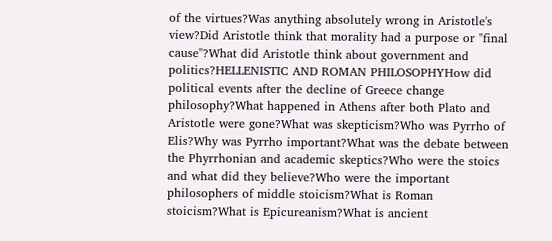of the virtues?Was anything absolutely wrong in Aristotle's view?Did Aristotle think that morality had a purpose or "final cause"?What did Aristotle think about government and politics?HELLENISTIC AND ROMAN PHILOSOPHYHow did political events after the decline of Greece change philosophy?What happened in Athens after both Plato and Aristotle were gone?What was skepticism?Who was Pyrrho of Elis?Why was Pyrrho important?What was the debate between the Phyrrhonian and academic skeptics?Who were the stoics and what did they believe?Who were the important philosophers of middle stoicism?What is Roman stoicism?What is Epicureanism?What is ancient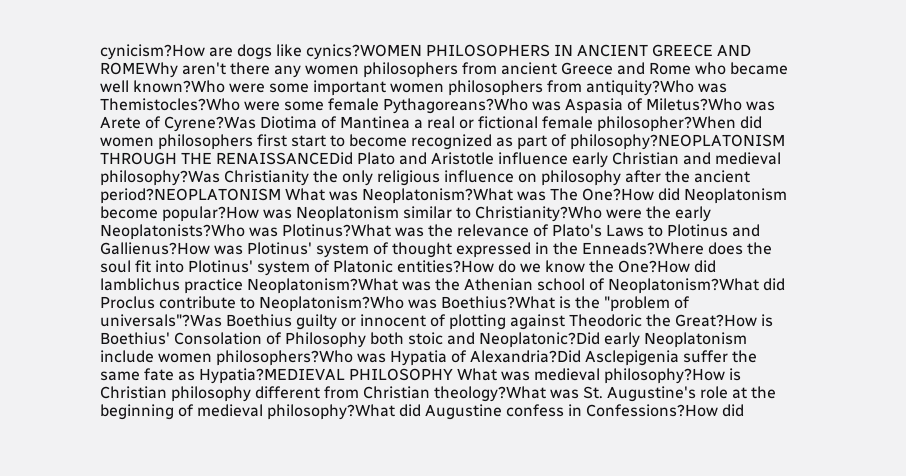cynicism?How are dogs like cynics?WOMEN PHILOSOPHERS IN ANCIENT GREECE AND ROMEWhy aren't there any women philosophers from ancient Greece and Rome who became well known?Who were some important women philosophers from antiquity?Who was Themistocles?Who were some female Pythagoreans?Who was Aspasia of Miletus?Who was Arete of Cyrene?Was Diotima of Mantinea a real or fictional female philosopher?When did women philosophers first start to become recognized as part of philosophy?NEOPLATONISM THROUGH THE RENAISSANCEDid Plato and Aristotle influence early Christian and medieval philosophy?Was Christianity the only religious influence on philosophy after the ancient period?NEOPLATONISM What was Neoplatonism?What was The One?How did Neoplatonism become popular?How was Neoplatonism similar to Christianity?Who were the early Neoplatonists?Who was Plotinus?What was the relevance of Plato's Laws to Plotinus and Gallienus?How was Plotinus' system of thought expressed in the Enneads?Where does the soul fit into Plotinus' system of Platonic entities?How do we know the One?How did lamblichus practice Neoplatonism?What was the Athenian school of Neoplatonism?What did Proclus contribute to Neoplatonism?Who was Boethius?What is the "problem of universals"?Was Boethius guilty or innocent of plotting against Theodoric the Great?How is Boethius' Consolation of Philosophy both stoic and Neoplatonic?Did early Neoplatonism include women philosophers?Who was Hypatia of Alexandria?Did Asclepigenia suffer the same fate as Hypatia?MEDIEVAL PHILOSOPHY What was medieval philosophy?How is Christian philosophy different from Christian theology?What was St. Augustine's role at the beginning of medieval philosophy?What did Augustine confess in Confessions?How did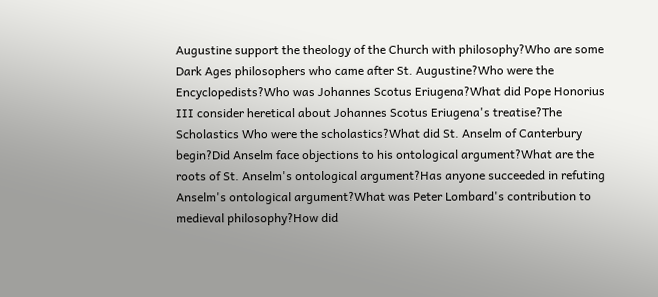Augustine support the theology of the Church with philosophy?Who are some Dark Ages philosophers who came after St. Augustine?Who were the Encyclopedists?Who was Johannes Scotus Eriugena?What did Pope Honorius III consider heretical about Johannes Scotus Eriugena's treatise?The Scholastics Who were the scholastics?What did St. Anselm of Canterbury begin?Did Anselm face objections to his ontological argument?What are the roots of St. Anselm's ontological argument?Has anyone succeeded in refuting Anselm's ontological argument?What was Peter Lombard's contribution to medieval philosophy?How did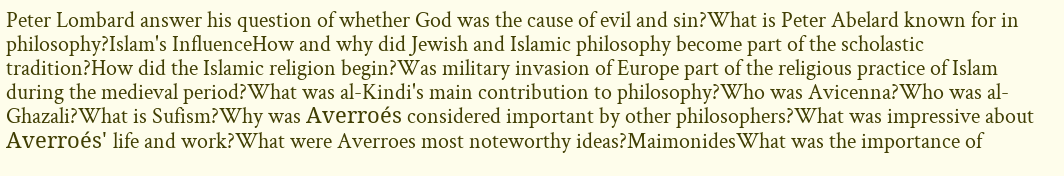Peter Lombard answer his question of whether God was the cause of evil and sin?What is Peter Abelard known for in philosophy?Islam's InfluenceHow and why did Jewish and Islamic philosophy become part of the scholastic tradition?How did the Islamic religion begin?Was military invasion of Europe part of the religious practice of Islam during the medieval period?What was al-Kindi's main contribution to philosophy?Who was Avicenna?Who was al-Ghazali?What is Sufism?Why was Averroés considered important by other philosophers?What was impressive about Averroés' life and work?What were Averroes most noteworthy ideas?MaimonidesWhat was the importance of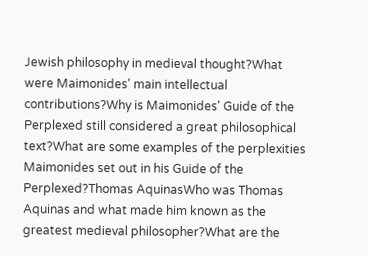Jewish philosophy in medieval thought?What were Maimonides' main intellectual contributions?Why is Maimonides' Guide of the Perplexed still considered a great philosophical text?What are some examples of the perplexities Maimonides set out in his Guide of the Perplexed?Thomas AquinasWho was Thomas Aquinas and what made him known as the greatest medieval philosopher?What are the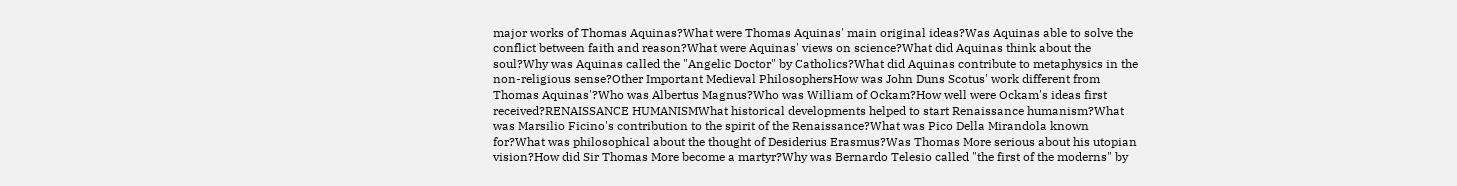major works of Thomas Aquinas?What were Thomas Aquinas' main original ideas?Was Aquinas able to solve the conflict between faith and reason?What were Aquinas' views on science?What did Aquinas think about the soul?Why was Aquinas called the "Angelic Doctor" by Catholics?What did Aquinas contribute to metaphysics in the non-religious sense?Other Important Medieval PhilosophersHow was John Duns Scotus' work different from Thomas Aquinas'?Who was Albertus Magnus?Who was William of Ockam?How well were Ockam's ideas first received?RENAISSANCE HUMANISMWhat historical developments helped to start Renaissance humanism?What was Marsilio Ficino's contribution to the spirit of the Renaissance?What was Pico Della Mirandola known for?What was philosophical about the thought of Desiderius Erasmus?Was Thomas More serious about his utopian vision?How did Sir Thomas More become a martyr?Why was Bernardo Telesio called "the first of the moderns" by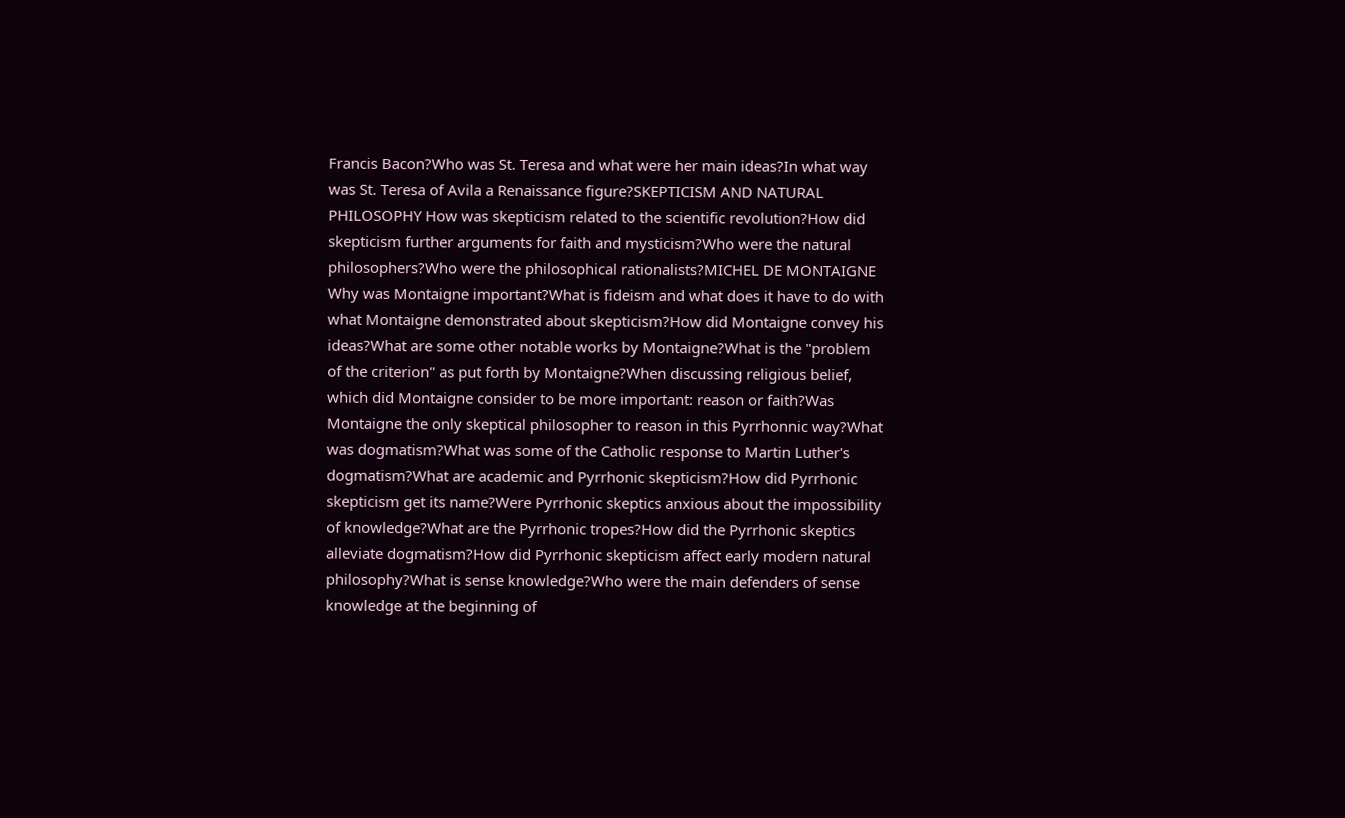Francis Bacon?Who was St. Teresa and what were her main ideas?In what way was St. Teresa of Avila a Renaissance figure?SKEPTICISM AND NATURAL PHILOSOPHY How was skepticism related to the scientific revolution?How did skepticism further arguments for faith and mysticism?Who were the natural philosophers?Who were the philosophical rationalists?MICHEL DE MONTAIGNE Why was Montaigne important?What is fideism and what does it have to do with what Montaigne demonstrated about skepticism?How did Montaigne convey his ideas?What are some other notable works by Montaigne?What is the "problem of the criterion" as put forth by Montaigne?When discussing religious belief, which did Montaigne consider to be more important: reason or faith?Was Montaigne the only skeptical philosopher to reason in this Pyrrhonnic way?What was dogmatism?What was some of the Catholic response to Martin Luther's dogmatism?What are academic and Pyrrhonic skepticism?How did Pyrrhonic skepticism get its name?Were Pyrrhonic skeptics anxious about the impossibility of knowledge?What are the Pyrrhonic tropes?How did the Pyrrhonic skeptics alleviate dogmatism?How did Pyrrhonic skepticism affect early modern natural philosophy?What is sense knowledge?Who were the main defenders of sense knowledge at the beginning of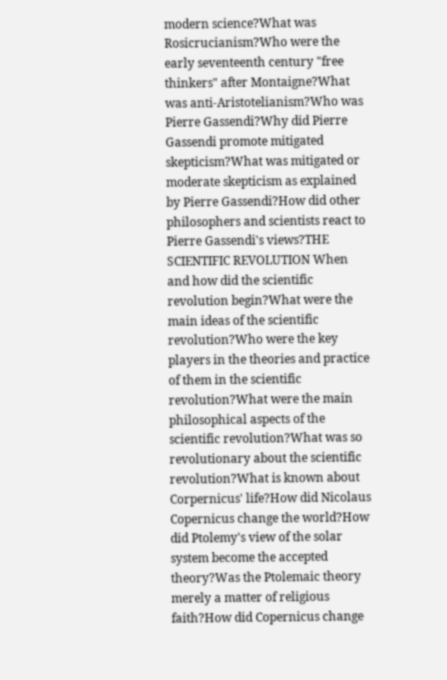modern science?What was Rosicrucianism?Who were the early seventeenth century "free thinkers" after Montaigne?What was anti-Aristotelianism?Who was Pierre Gassendi?Why did Pierre Gassendi promote mitigated skepticism?What was mitigated or moderate skepticism as explained by Pierre Gassendi?How did other philosophers and scientists react to Pierre Gassendi's views?THE SCIENTIFIC REVOLUTION When and how did the scientific revolution begin?What were the main ideas of the scientific revolution?Who were the key players in the theories and practice of them in the scientific revolution?What were the main philosophical aspects of the scientific revolution?What was so revolutionary about the scientific revolution?What is known about Corpernicus' life?How did Nicolaus Copernicus change the world?How did Ptolemy's view of the solar system become the accepted theory?Was the Ptolemaic theory merely a matter of religious faith?How did Copernicus change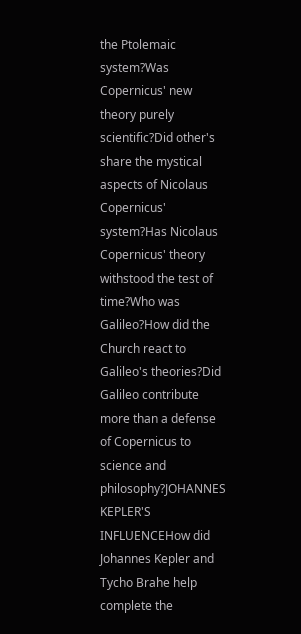the Ptolemaic system?Was Copernicus' new theory purely scientific?Did other's share the mystical aspects of Nicolaus Copernicus' system?Has Nicolaus Copernicus' theory withstood the test of time?Who was Galileo?How did the Church react to Galileo's theories?Did Galileo contribute more than a defense of Copernicus to science and philosophy?JOHANNES KEPLER'S INFLUENCEHow did Johannes Kepler and Tycho Brahe help complete the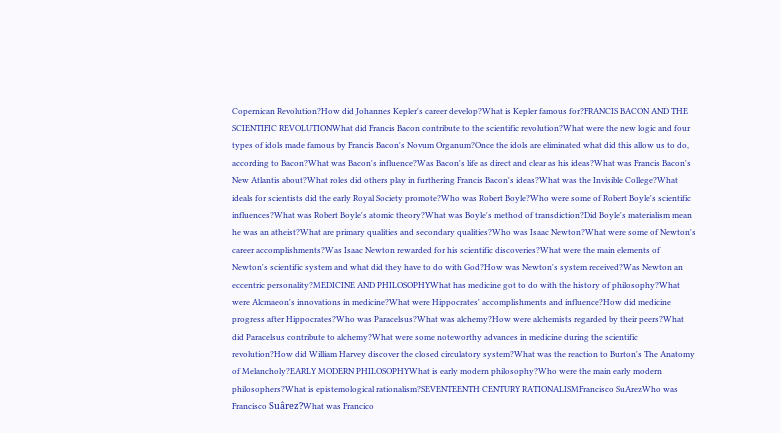Copernican Revolution?How did Johannes Kepler's career develop?What is Kepler famous for?FRANCIS BACON AND THE SCIENTIFIC REVOLUTIONWhat did Francis Bacon contribute to the scientific revolution?What were the new logic and four types of idols made famous by Francis Bacon's Novum Organum?Once the idols are eliminated what did this allow us to do, according to Bacon?What was Bacon's influence?Was Bacon's life as direct and clear as his ideas?What was Francis Bacon's New Atlantis about?What roles did others play in furthering Francis Bacon's ideas?What was the Invisible College?What ideals for scientists did the early Royal Society promote?Who was Robert Boyle?Who were some of Robert Boyle's scientific influences?What was Robert Boyle's atomic theory?What was Boyle's method of transdiction?Did Boyle's materialism mean he was an atheist?What are primary qualities and secondary qualities?Who was Isaac Newton?What were some of Newton's career accomplishments?Was Isaac Newton rewarded for his scientific discoveries?What were the main elements of Newton's scientific system and what did they have to do with God?How was Newton's system received?Was Newton an eccentric personality?MEDICINE AND PHILOSOPHYWhat has medicine got to do with the history of philosophy?What were Alcmaeon's innovations in medicine?What were Hippocrates' accomplishments and influence?How did medicine progress after Hippocrates?Who was Paracelsus?What was alchemy?How were alchemists regarded by their peers?What did Paracelsus contribute to alchemy?What were some noteworthy advances in medicine during the scientific revolution?How did William Harvey discover the closed circulatory system?What was the reaction to Burton's The Anatomy of Melancholy?EARLY MODERN PHILOSOPHYWhat is early modern philosophy?Who were the main early modern philosophers?What is epistemological rationalism?SEVENTEENTH CENTURY RATIONALISMFrancisco SuArezWho was Francisco Suârez?What was Francico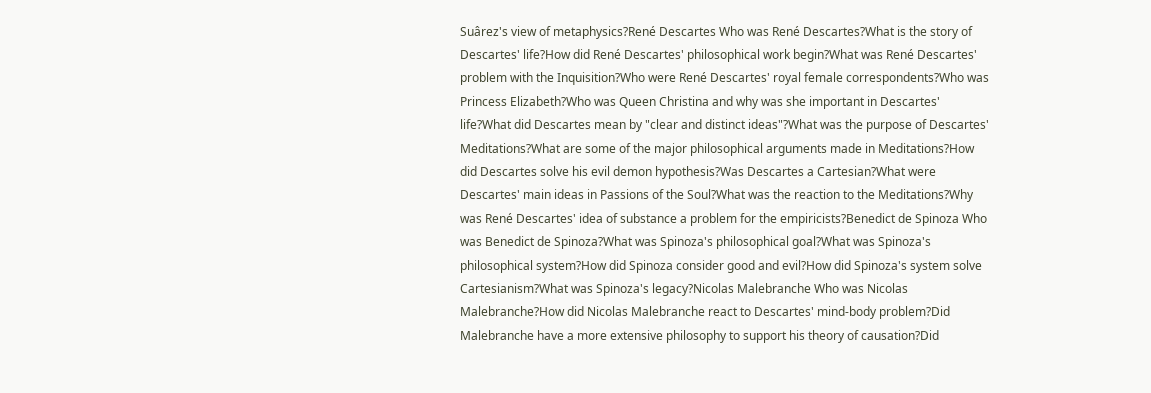Suârez's view of metaphysics?René Descartes Who was René Descartes?What is the story of Descartes' life?How did René Descartes' philosophical work begin?What was René Descartes' problem with the Inquisition?Who were René Descartes' royal female correspondents?Who was Princess Elizabeth?Who was Queen Christina and why was she important in Descartes' life?What did Descartes mean by "clear and distinct ideas"?What was the purpose of Descartes' Meditations?What are some of the major philosophical arguments made in Meditations?How did Descartes solve his evil demon hypothesis?Was Descartes a Cartesian?What were Descartes' main ideas in Passions of the Soul?What was the reaction to the Meditations?Why was René Descartes' idea of substance a problem for the empiricists?Benedict de Spinoza Who was Benedict de Spinoza?What was Spinoza's philosophical goal?What was Spinoza's philosophical system?How did Spinoza consider good and evil?How did Spinoza's system solve Cartesianism?What was Spinoza's legacy?Nicolas Malebranche Who was Nicolas Malebranche?How did Nicolas Malebranche react to Descartes' mind-body problem?Did Malebranche have a more extensive philosophy to support his theory of causation?Did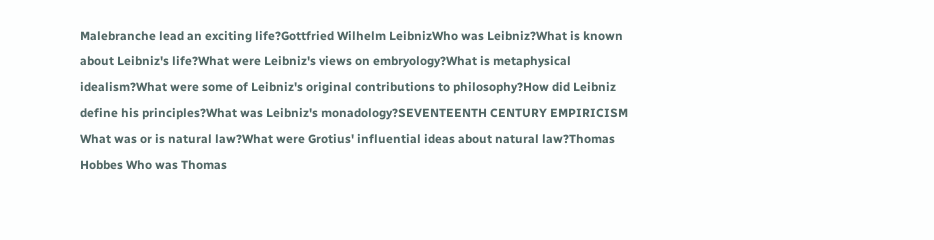Malebranche lead an exciting life?Gottfried Wilhelm LeibnizWho was Leibniz?What is known about Leibniz's life?What were Leibniz's views on embryology?What is metaphysical idealism?What were some of Leibniz's original contributions to philosophy?How did Leibniz define his principles?What was Leibniz's monadology?SEVENTEENTH CENTURY EMPIRICISM What was or is natural law?What were Grotius' influential ideas about natural law?Thomas Hobbes Who was Thomas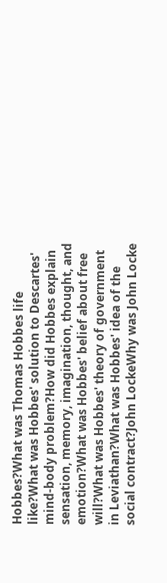Hobbes?What was Thomas Hobbes life like?What was Hobbes' solution to Descartes' mind-body problem?How did Hobbes explain sensation, memory, imagination, thought, and emotion?What was Hobbes' belief about free will?What was Hobbes' theory of government in Leviathan?What was Hobbes' idea of the social contract?John LockeWhy was John Locke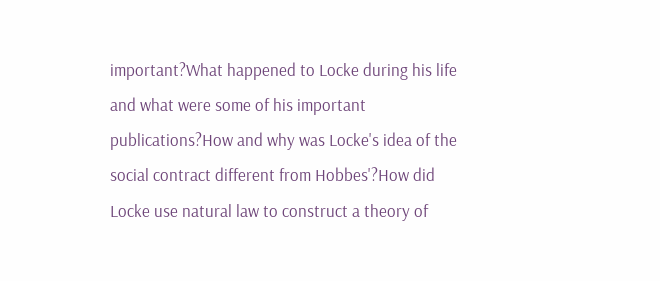important?What happened to Locke during his life and what were some of his important publications?How and why was Locke's idea of the social contract different from Hobbes'?How did Locke use natural law to construct a theory of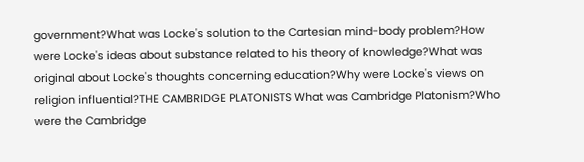government?What was Locke's solution to the Cartesian mind-body problem?How were Locke's ideas about substance related to his theory of knowledge?What was original about Locke's thoughts concerning education?Why were Locke's views on religion influential?THE CAMBRIDGE PLATONISTS What was Cambridge Platonism?Who were the Cambridge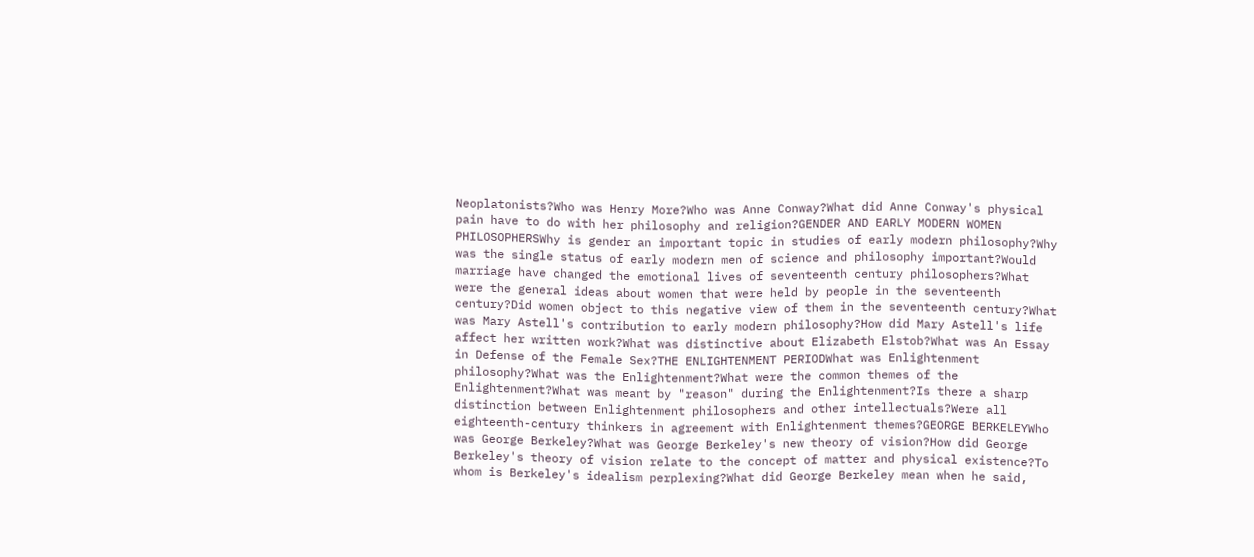Neoplatonists?Who was Henry More?Who was Anne Conway?What did Anne Conway's physical pain have to do with her philosophy and religion?GENDER AND EARLY MODERN WOMEN PHILOSOPHERSWhy is gender an important topic in studies of early modern philosophy?Why was the single status of early modern men of science and philosophy important?Would marriage have changed the emotional lives of seventeenth century philosophers?What were the general ideas about women that were held by people in the seventeenth century?Did women object to this negative view of them in the seventeenth century?What was Mary Astell's contribution to early modern philosophy?How did Mary Astell's life affect her written work?What was distinctive about Elizabeth Elstob?What was An Essay in Defense of the Female Sex?THE ENLIGHTENMENT PERIODWhat was Enlightenment philosophy?What was the Enlightenment?What were the common themes of the Enlightenment?What was meant by "reason" during the Enlightenment?Is there a sharp distinction between Enlightenment philosophers and other intellectuals?Were all eighteenth-century thinkers in agreement with Enlightenment themes?GEORGE BERKELEYWho was George Berkeley?What was George Berkeley's new theory of vision?How did George Berkeley's theory of vision relate to the concept of matter and physical existence?To whom is Berkeley's idealism perplexing?What did George Berkeley mean when he said,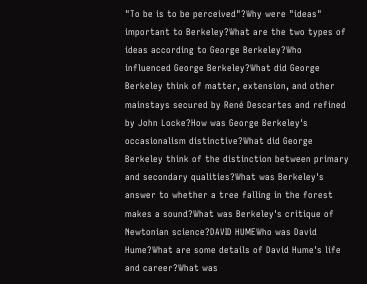"To be is to be perceived"?Why were "ideas" important to Berkeley?What are the two types of ideas according to George Berkeley?Who influenced George Berkeley?What did George Berkeley think of matter, extension, and other mainstays secured by René Descartes and refined by John Locke?How was George Berkeley's occasionalism distinctive?What did George Berkeley think of the distinction between primary and secondary qualities?What was Berkeley's answer to whether a tree falling in the forest makes a sound?What was Berkeley's critique of Newtonian science?DAVID HUMEWho was David Hume?What are some details of David Hume's life and career?What was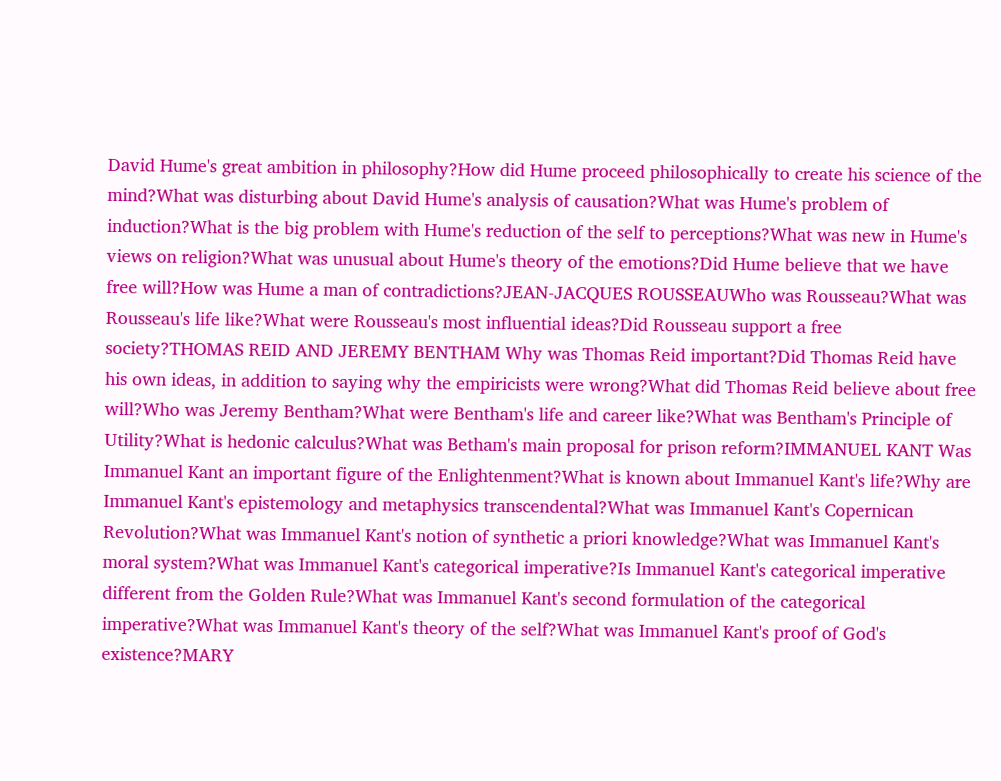David Hume's great ambition in philosophy?How did Hume proceed philosophically to create his science of the mind?What was disturbing about David Hume's analysis of causation?What was Hume's problem of induction?What is the big problem with Hume's reduction of the self to perceptions?What was new in Hume's views on religion?What was unusual about Hume's theory of the emotions?Did Hume believe that we have free will?How was Hume a man of contradictions?JEAN-JACQUES ROUSSEAUWho was Rousseau?What was Rousseau's life like?What were Rousseau's most influential ideas?Did Rousseau support a free society?THOMAS REID AND JEREMY BENTHAM Why was Thomas Reid important?Did Thomas Reid have his own ideas, in addition to saying why the empiricists were wrong?What did Thomas Reid believe about free will?Who was Jeremy Bentham?What were Bentham's life and career like?What was Bentham's Principle of Utility?What is hedonic calculus?What was Betham's main proposal for prison reform?IMMANUEL KANT Was Immanuel Kant an important figure of the Enlightenment?What is known about Immanuel Kant's life?Why are Immanuel Kant's epistemology and metaphysics transcendental?What was Immanuel Kant's Copernican Revolution?What was Immanuel Kant's notion of synthetic a priori knowledge?What was Immanuel Kant's moral system?What was Immanuel Kant's categorical imperative?Is Immanuel Kant's categorical imperative different from the Golden Rule?What was Immanuel Kant's second formulation of the categorical imperative?What was Immanuel Kant's theory of the self?What was Immanuel Kant's proof of God's existence?MARY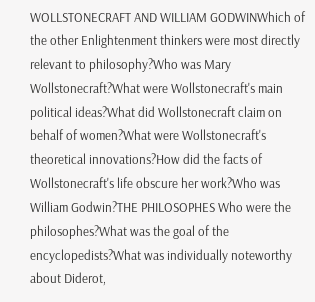WOLLSTONECRAFT AND WILLIAM GODWINWhich of the other Enlightenment thinkers were most directly relevant to philosophy?Who was Mary Wollstonecraft?What were Wollstonecraft's main political ideas?What did Wollstonecraft claim on behalf of women?What were Wollstonecraft's theoretical innovations?How did the facts of Wollstonecraft's life obscure her work?Who was William Godwin?THE PHILOSOPHES Who were the philosophes?What was the goal of the encyclopedists?What was individually noteworthy about Diderot,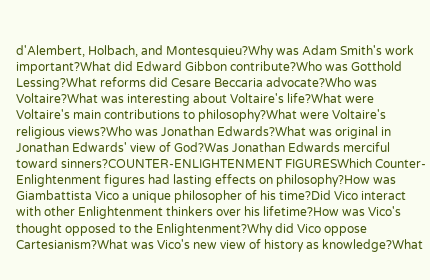d'Alembert, Holbach, and Montesquieu?Why was Adam Smith's work important?What did Edward Gibbon contribute?Who was Gotthold Lessing?What reforms did Cesare Beccaria advocate?Who was Voltaire?What was interesting about Voltaire's life?What were Voltaire's main contributions to philosophy?What were Voltaire's religious views?Who was Jonathan Edwards?What was original in Jonathan Edwards' view of God?Was Jonathan Edwards merciful toward sinners?COUNTER-ENLIGHTENMENT FIGURESWhich Counter-Enlightenment figures had lasting effects on philosophy?How was Giambattista Vico a unique philosopher of his time?Did Vico interact with other Enlightenment thinkers over his lifetime?How was Vico's thought opposed to the Enlightenment?Why did Vico oppose Cartesianism?What was Vico's new view of history as knowledge?What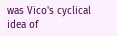was Vico's cyclical idea of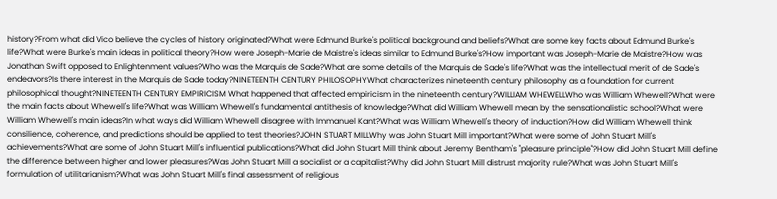history?From what did Vico believe the cycles of history originated?What were Edmund Burke's political background and beliefs?What are some key facts about Edmund Burke's life?What were Burke's main ideas in political theory?How were Joseph-Marie de Maistre's ideas similar to Edmund Burke's?How important was Joseph-Marie de Maistre?How was Jonathan Swift opposed to Enlightenment values?Who was the Marquis de Sade?What are some details of the Marquis de Sade's life?What was the intellectual merit of de Sade's endeavors?Is there interest in the Marquis de Sade today?NINETEENTH CENTURY PHILOSOPHYWhat characterizes nineteenth century philosophy as a foundation for current philosophical thought?NINETEENTH CENTURY EMPIRICISM What happened that affected empiricism in the nineteenth century?WILLIAM WHEWELLWho was William Whewell?What were the main facts about Whewell's life?What was William Whewell's fundamental antithesis of knowledge?What did William Whewell mean by the sensationalistic school?What were William Whewell's main ideas?In what ways did William Whewell disagree with Immanuel Kant?What was William Whewell's theory of induction?How did William Whewell think consilience, coherence, and predictions should be applied to test theories?JOHN STUART MILLWhy was John Stuart Mill important?What were some of John Stuart Mill's achievements?What are some of John Stuart Mill's influential publications?What did John Stuart Mill think about Jeremy Bentham's "pleasure principle"?How did John Stuart Mill define the difference between higher and lower pleasures?Was John Stuart Mill a socialist or a capitalist?Why did John Stuart Mill distrust majority rule?What was John Stuart Mill's formulation of utilitarianism?What was John Stuart Mill's final assessment of religious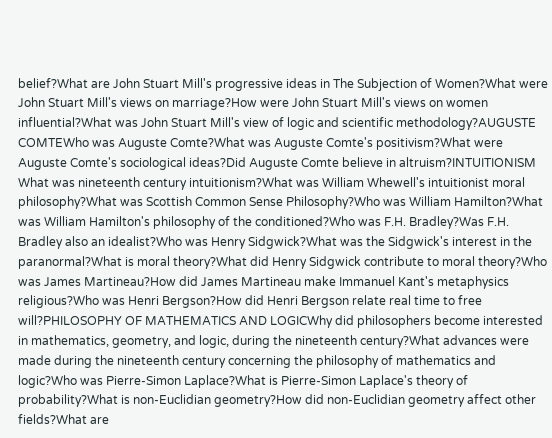belief?What are John Stuart Mill's progressive ideas in The Subjection of Women?What were John Stuart Mill's views on marriage?How were John Stuart Mill's views on women influential?What was John Stuart Mill's view of logic and scientific methodology?AUGUSTE COMTEWho was Auguste Comte?What was Auguste Comte's positivism?What were Auguste Comte's sociological ideas?Did Auguste Comte believe in altruism?INTUITIONISM What was nineteenth century intuitionism?What was William Whewell's intuitionist moral philosophy?What was Scottish Common Sense Philosophy?Who was William Hamilton?What was William Hamilton's philosophy of the conditioned?Who was F.H. Bradley?Was F.H. Bradley also an idealist?Who was Henry Sidgwick?What was the Sidgwick's interest in the paranormal?What is moral theory?What did Henry Sidgwick contribute to moral theory?Who was James Martineau?How did James Martineau make Immanuel Kant's metaphysics religious?Who was Henri Bergson?How did Henri Bergson relate real time to free will?PHILOSOPHY OF MATHEMATICS AND LOGICWhy did philosophers become interested in mathematics, geometry, and logic, during the nineteenth century?What advances were made during the nineteenth century concerning the philosophy of mathematics and logic?Who was Pierre-Simon Laplace?What is Pierre-Simon Laplace's theory of probability?What is non-Euclidian geometry?How did non-Euclidian geometry affect other fields?What are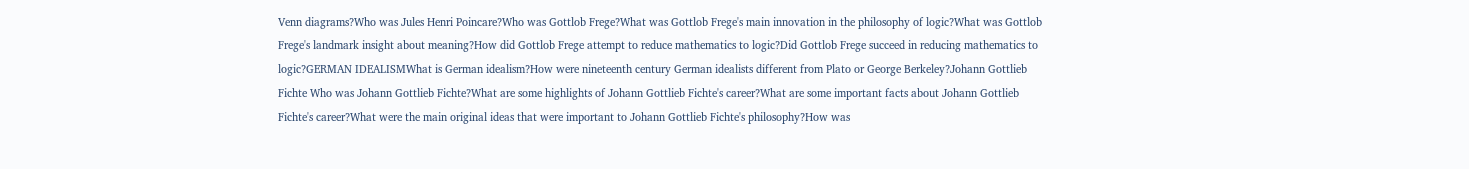Venn diagrams?Who was Jules Henri Poincare?Who was Gottlob Frege?What was Gottlob Frege's main innovation in the philosophy of logic?What was Gottlob Frege's landmark insight about meaning?How did Gottlob Frege attempt to reduce mathematics to logic?Did Gottlob Frege succeed in reducing mathematics to logic?GERMAN IDEALISMWhat is German idealism?How were nineteenth century German idealists different from Plato or George Berkeley?Johann Gottlieb Fichte Who was Johann Gottlieb Fichte?What are some highlights of Johann Gottlieb Fichte's career?What are some important facts about Johann Gottlieb Fichte's career?What were the main original ideas that were important to Johann Gottlieb Fichte's philosophy?How was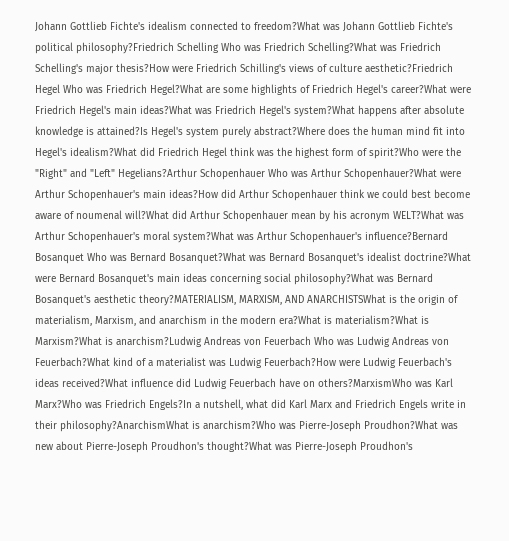Johann Gottlieb Fichte's idealism connected to freedom?What was Johann Gottlieb Fichte's political philosophy?Friedrich Schelling Who was Friedrich Schelling?What was Friedrich Schelling's major thesis?How were Friedrich Schilling's views of culture aesthetic?Friedrich Hegel Who was Friedrich Hegel?What are some highlights of Friedrich Hegel's career?What were Friedrich Hegel's main ideas?What was Friedrich Hegel's system?What happens after absolute knowledge is attained?Is Hegel's system purely abstract?Where does the human mind fit into Hegel's idealism?What did Friedrich Hegel think was the highest form of spirit?Who were the "Right" and "Left" Hegelians?Arthur Schopenhauer Who was Arthur Schopenhauer?What were Arthur Schopenhauer's main ideas?How did Arthur Schopenhauer think we could best become aware of noumenal will?What did Arthur Schopenhauer mean by his acronym WELT?What was Arthur Schopenhauer's moral system?What was Arthur Schopenhauer's influence?Bernard Bosanquet Who was Bernard Bosanquet?What was Bernard Bosanquet's idealist doctrine?What were Bernard Bosanquet's main ideas concerning social philosophy?What was Bernard Bosanquet's aesthetic theory?MATERIALISM, MARXISM, AND ANARCHISTSWhat is the origin of materialism, Marxism, and anarchism in the modern era?What is materialism?What is Marxism?What is anarchism?Ludwig Andreas von Feuerbach Who was Ludwig Andreas von Feuerbach?What kind of a materialist was Ludwig Feuerbach?How were Ludwig Feuerbach's ideas received?What influence did Ludwig Feuerbach have on others?MarxismWho was Karl Marx?Who was Friedrich Engels?In a nutshell, what did Karl Marx and Friedrich Engels write in their philosophy?AnarchismWhat is anarchism?Who was Pierre-Joseph Proudhon?What was new about Pierre-Joseph Proudhon's thought?What was Pierre-Joseph Proudhon's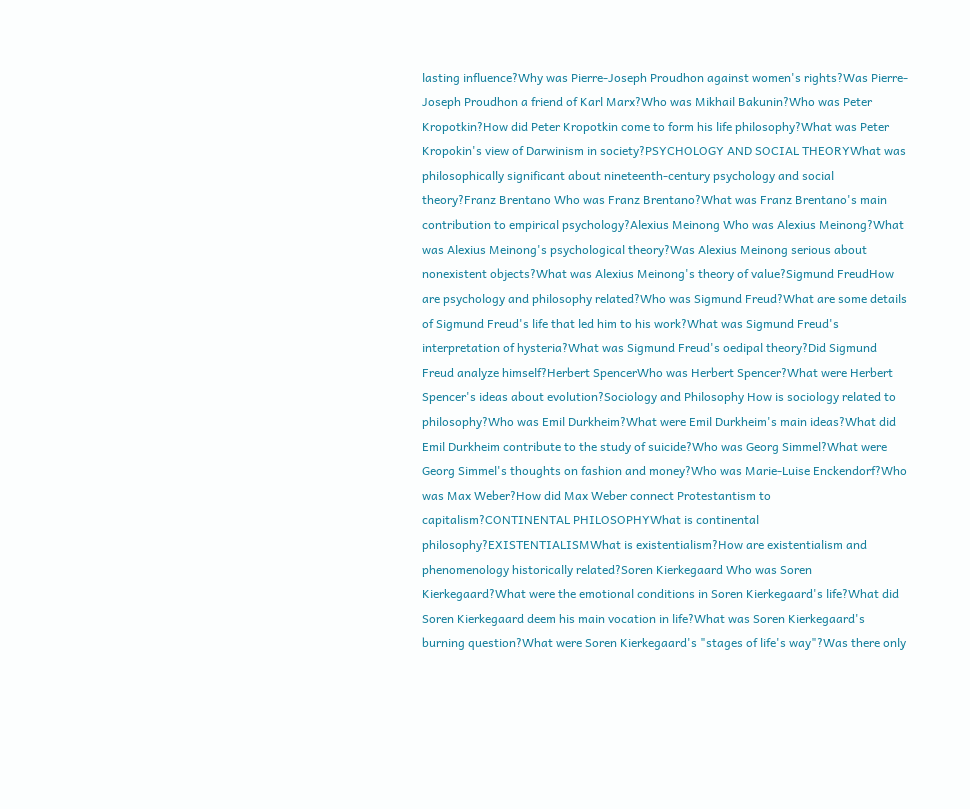lasting influence?Why was Pierre-Joseph Proudhon against women's rights?Was Pierre-Joseph Proudhon a friend of Karl Marx?Who was Mikhail Bakunin?Who was Peter Kropotkin?How did Peter Kropotkin come to form his life philosophy?What was Peter Kropokin's view of Darwinism in society?PSYCHOLOGY AND SOCIAL THEORYWhat was philosophically significant about nineteenth-century psychology and social theory?Franz Brentano Who was Franz Brentano?What was Franz Brentano's main contribution to empirical psychology?Alexius Meinong Who was Alexius Meinong?What was Alexius Meinong's psychological theory?Was Alexius Meinong serious about nonexistent objects?What was Alexius Meinong's theory of value?Sigmund FreudHow are psychology and philosophy related?Who was Sigmund Freud?What are some details of Sigmund Freud's life that led him to his work?What was Sigmund Freud's interpretation of hysteria?What was Sigmund Freud's oedipal theory?Did Sigmund Freud analyze himself?Herbert SpencerWho was Herbert Spencer?What were Herbert Spencer's ideas about evolution?Sociology and Philosophy How is sociology related to philosophy?Who was Emil Durkheim?What were Emil Durkheim's main ideas?What did Emil Durkheim contribute to the study of suicide?Who was Georg Simmel?What were Georg Simmel's thoughts on fashion and money?Who was Marie-Luise Enckendorf?Who was Max Weber?How did Max Weber connect Protestantism to capitalism?CONTINENTAL PHILOSOPHYWhat is continental philosophy?EXISTENTIALISMWhat is existentialism?How are existentialism and phenomenology historically related?Soren Kierkegaard Who was Soren Kierkegaard?What were the emotional conditions in Soren Kierkegaard's life?What did Soren Kierkegaard deem his main vocation in life?What was Soren Kierkegaard's burning question?What were Soren Kierkegaard's "stages of life's way"?Was there only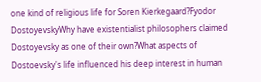one kind of religious life for Soren Kierkegaard?Fyodor DostoyevskyWhy have existentialist philosophers claimed Dostoyevsky as one of their own?What aspects of Dostoevsky's life influenced his deep interest in human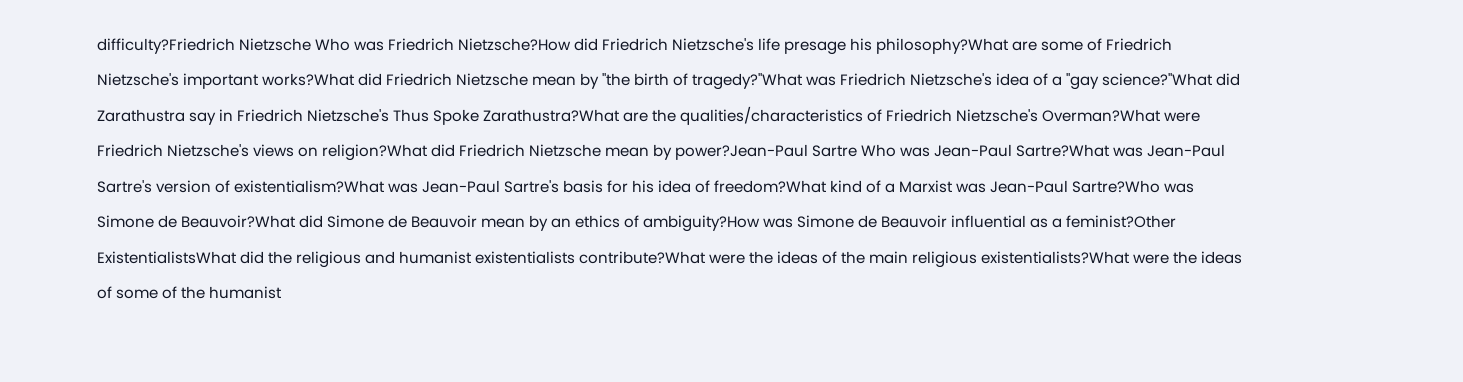difficulty?Friedrich Nietzsche Who was Friedrich Nietzsche?How did Friedrich Nietzsche's life presage his philosophy?What are some of Friedrich Nietzsche's important works?What did Friedrich Nietzsche mean by "the birth of tragedy?"What was Friedrich Nietzsche's idea of a "gay science?"What did Zarathustra say in Friedrich Nietzsche's Thus Spoke Zarathustra?What are the qualities/characteristics of Friedrich Nietzsche's Overman?What were Friedrich Nietzsche's views on religion?What did Friedrich Nietzsche mean by power?Jean-Paul Sartre Who was Jean-Paul Sartre?What was Jean-Paul Sartre's version of existentialism?What was Jean-Paul Sartre's basis for his idea of freedom?What kind of a Marxist was Jean-Paul Sartre?Who was Simone de Beauvoir?What did Simone de Beauvoir mean by an ethics of ambiguity?How was Simone de Beauvoir influential as a feminist?Other ExistentialistsWhat did the religious and humanist existentialists contribute?What were the ideas of the main religious existentialists?What were the ideas of some of the humanist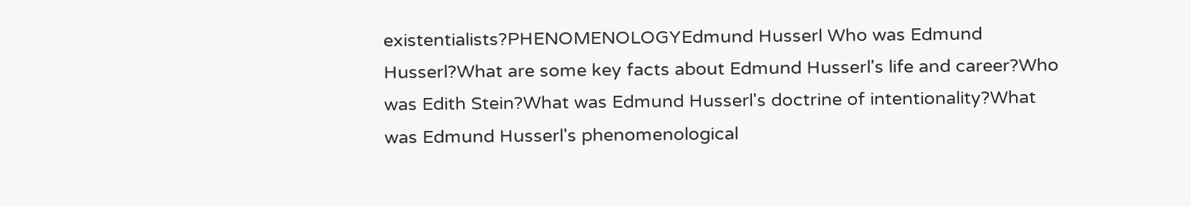existentialists?PHENOMENOLOGYEdmund Husserl Who was Edmund Husserl?What are some key facts about Edmund Husserl's life and career?Who was Edith Stein?What was Edmund Husserl's doctrine of intentionality?What was Edmund Husserl's phenomenological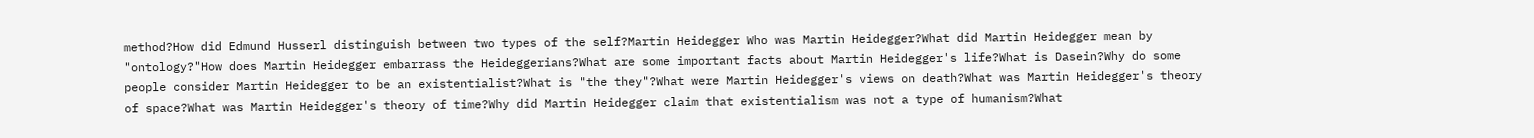method?How did Edmund Husserl distinguish between two types of the self?Martin Heidegger Who was Martin Heidegger?What did Martin Heidegger mean by "ontology?"How does Martin Heidegger embarrass the Heideggerians?What are some important facts about Martin Heidegger's life?What is Dasein?Why do some people consider Martin Heidegger to be an existentialist?What is "the they"?What were Martin Heidegger's views on death?What was Martin Heidegger's theory of space?What was Martin Heidegger's theory of time?Why did Martin Heidegger claim that existentialism was not a type of humanism?What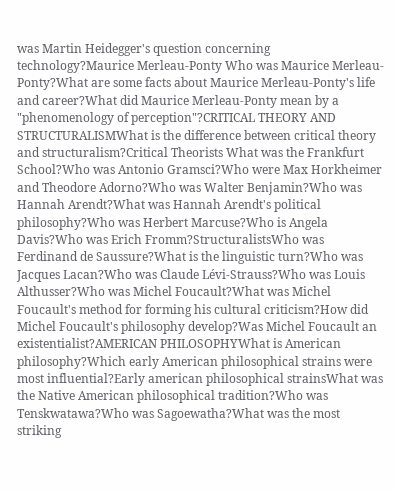was Martin Heidegger's question concerning technology?Maurice Merleau-Ponty Who was Maurice Merleau-Ponty?What are some facts about Maurice Merleau-Ponty's life and career?What did Maurice Merleau-Ponty mean by a "phenomenology of perception"?CRITICAL THEORY AND STRUCTURALISMWhat is the difference between critical theory and structuralism?Critical Theorists What was the Frankfurt School?Who was Antonio Gramsci?Who were Max Horkheimer and Theodore Adorno?Who was Walter Benjamin?Who was Hannah Arendt?What was Hannah Arendt's political philosophy?Who was Herbert Marcuse?Who is Angela Davis?Who was Erich Fromm?StructuralistsWho was Ferdinand de Saussure?What is the linguistic turn?Who was Jacques Lacan?Who was Claude Lévi-Strauss?Who was Louis Althusser?Who was Michel Foucault?What was Michel Foucault's method for forming his cultural criticism?How did Michel Foucault's philosophy develop?Was Michel Foucault an existentialist?AMERICAN PHILOSOPHYWhat is American philosophy?Which early American philosophical strains were most influential?Early american philosophical strainsWhat was the Native American philosophical tradition?Who was Tenskwatawa?Who was Sagoewatha?What was the most striking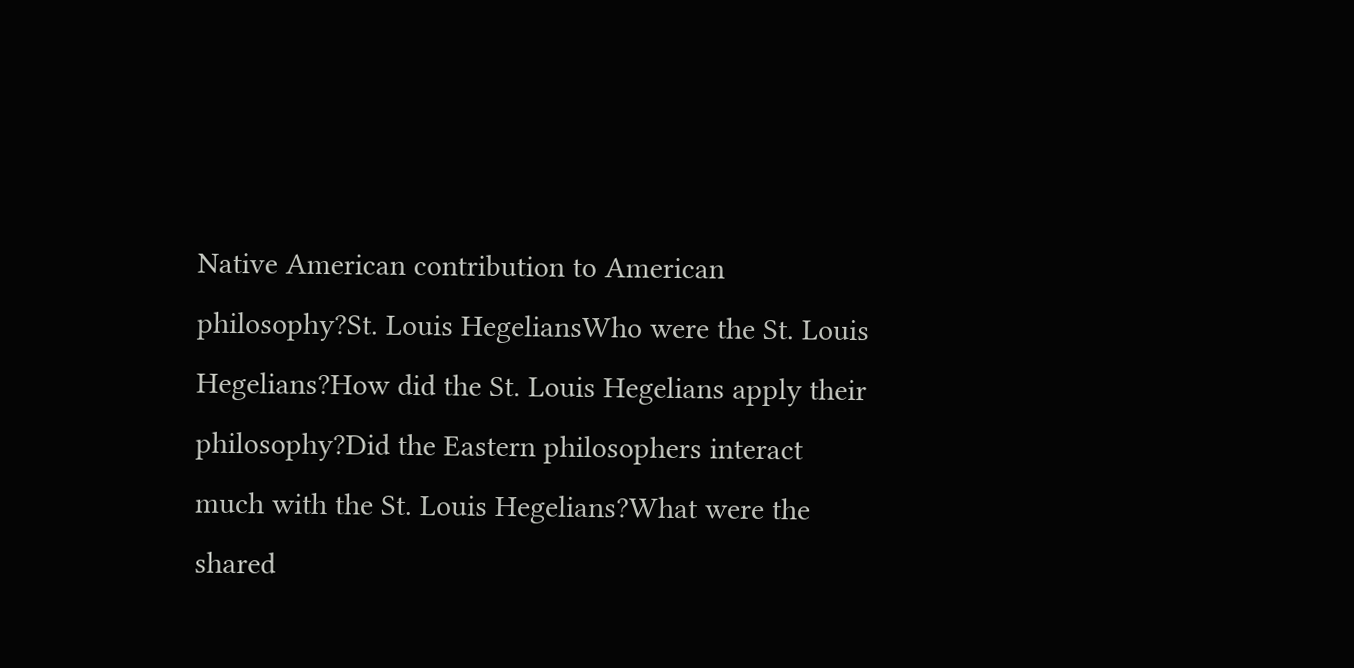Native American contribution to American philosophy?St. Louis HegeliansWho were the St. Louis Hegelians?How did the St. Louis Hegelians apply their philosophy?Did the Eastern philosophers interact much with the St. Louis Hegelians?What were the shared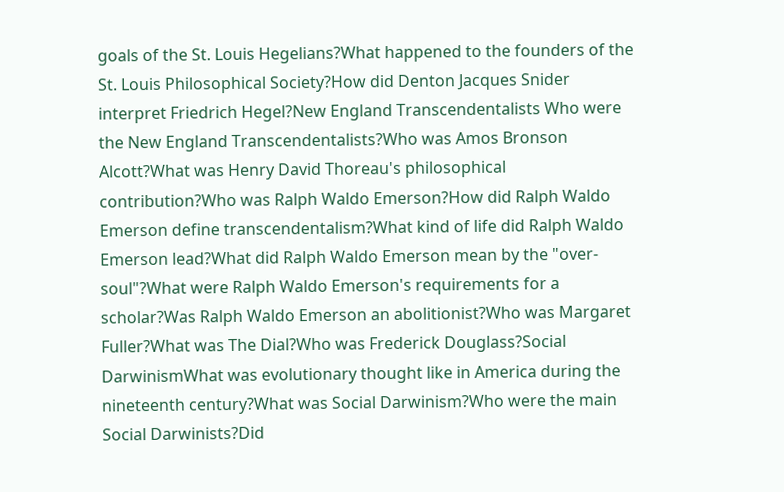goals of the St. Louis Hegelians?What happened to the founders of the St. Louis Philosophical Society?How did Denton Jacques Snider interpret Friedrich Hegel?New England Transcendentalists Who were the New England Transcendentalists?Who was Amos Bronson Alcott?What was Henry David Thoreau's philosophical contribution?Who was Ralph Waldo Emerson?How did Ralph Waldo Emerson define transcendentalism?What kind of life did Ralph Waldo Emerson lead?What did Ralph Waldo Emerson mean by the "over-soul"?What were Ralph Waldo Emerson's requirements for a scholar?Was Ralph Waldo Emerson an abolitionist?Who was Margaret Fuller?What was The Dial?Who was Frederick Douglass?Social DarwinismWhat was evolutionary thought like in America during the nineteenth century?What was Social Darwinism?Who were the main Social Darwinists?Did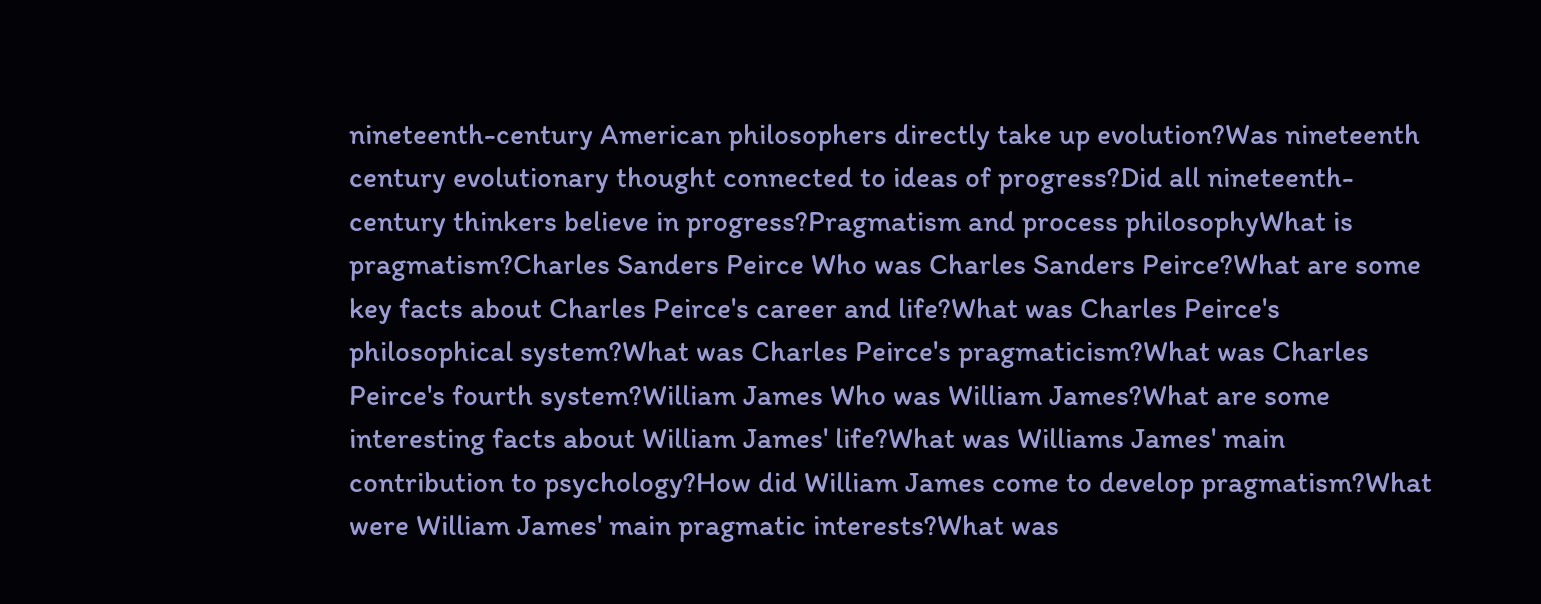nineteenth-century American philosophers directly take up evolution?Was nineteenth century evolutionary thought connected to ideas of progress?Did all nineteenth-century thinkers believe in progress?Pragmatism and process philosophyWhat is pragmatism?Charles Sanders Peirce Who was Charles Sanders Peirce?What are some key facts about Charles Peirce's career and life?What was Charles Peirce's philosophical system?What was Charles Peirce's pragmaticism?What was Charles Peirce's fourth system?William James Who was William James?What are some interesting facts about William James' life?What was Williams James' main contribution to psychology?How did William James come to develop pragmatism?What were William James' main pragmatic interests?What was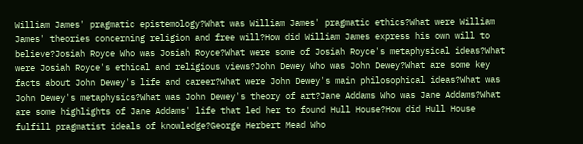William James' pragmatic epistemology?What was William James' pragmatic ethics?What were William James' theories concerning religion and free will?How did William James express his own will to believe?Josiah Royce Who was Josiah Royce?What were some of Josiah Royce's metaphysical ideas?What were Josiah Royce's ethical and religious views?John Dewey Who was John Dewey?What are some key facts about John Dewey's life and career?What were John Dewey's main philosophical ideas?What was John Dewey's metaphysics?What was John Dewey's theory of art?Jane Addams Who was Jane Addams?What are some highlights of Jane Addams' life that led her to found Hull House?How did Hull House fulfill pragmatist ideals of knowledge?George Herbert Mead Who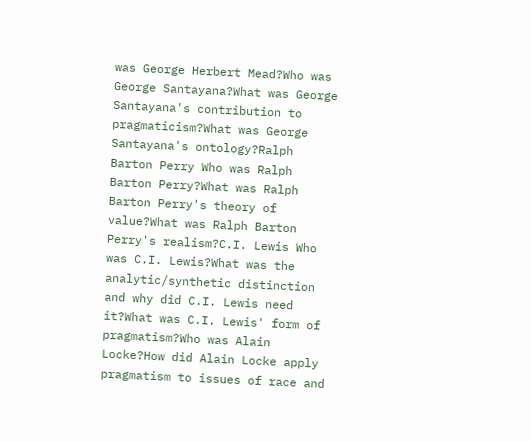was George Herbert Mead?Who was George Santayana?What was George Santayana's contribution to pragmaticism?What was George Santayana's ontology?Ralph Barton Perry Who was Ralph Barton Perry?What was Ralph Barton Perry's theory of value?What was Ralph Barton Perry's realism?C.I. Lewis Who was C.I. Lewis?What was the analytic/synthetic distinction and why did C.I. Lewis need it?What was C.I. Lewis' form of pragmatism?Who was Alain Locke?How did Alain Locke apply pragmatism to issues of race and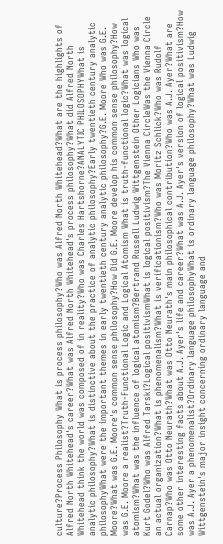culture?Process Philosophy What is process philosophy?Who was Alfred North Whitehead?What are the highlights of Alfred North Whitehead's career?What was Alfred North Whitehead's process philosophy?What did Alfred North Whitehead think the world was composed of in reality?Who was Charles Hartshorne?ANALYTIC PHILOSOPHYWhat is analytic philosophy?What is distinctive about the practice of analytic philosophy?Early twentieth century analytic philosophyWhat were the important themes in early twentieth century analytic philosophy?G.E. Moore Who was G.E. Moore?What was G.E. Moore's common sense philosophy?How Did G.E. Moore develop his common sense philosophy?How was G.E. Moore a realist?Truth-Functional Logic and Logical Atomism What is truth-functional logic?What was logical atomism?What was the influence of logical atomism?Bertrand Russell Ludwig Wittgenstein Other Logicians Who was Kurt Godel?Who was Alfred Tarski?Logical positivismWhat is logical positivism?The Vienna CircleWas the Vienna Circle an actual organization?What is phenomenalism?What is verificationism?Who was Moritz Schlick?Who was Rudolf Carnap?Who was Otto Neurath?What was Otto Neurath's main philosophical contribution?Who was A.J. Ayer?What are some other interesting facts about A.J. Ayer's life and career?What was A.J. Ayer's version of logical positivism?How was A.J. Ayer a phenomenalist?Ordinary language philosophyWhat is ordinary language philosophy?What was Ludwig Wittgenstein's major insight concerning ordinary language and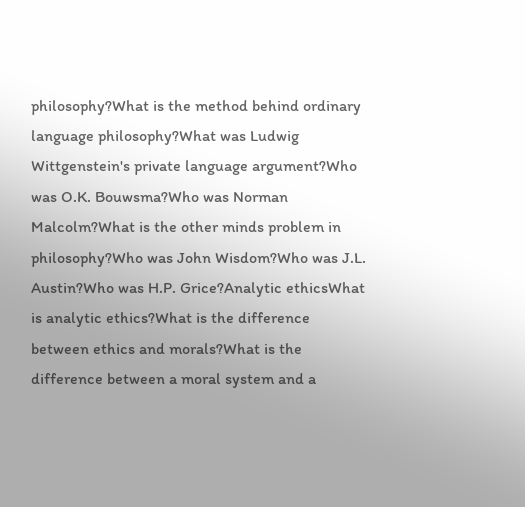philosophy?What is the method behind ordinary language philosophy?What was Ludwig Wittgenstein's private language argument?Who was O.K. Bouwsma?Who was Norman Malcolm?What is the other minds problem in philosophy?Who was John Wisdom?Who was J.L. Austin?Who was H.P. Grice?Analytic ethicsWhat is analytic ethics?What is the difference between ethics and morals?What is the difference between a moral system and a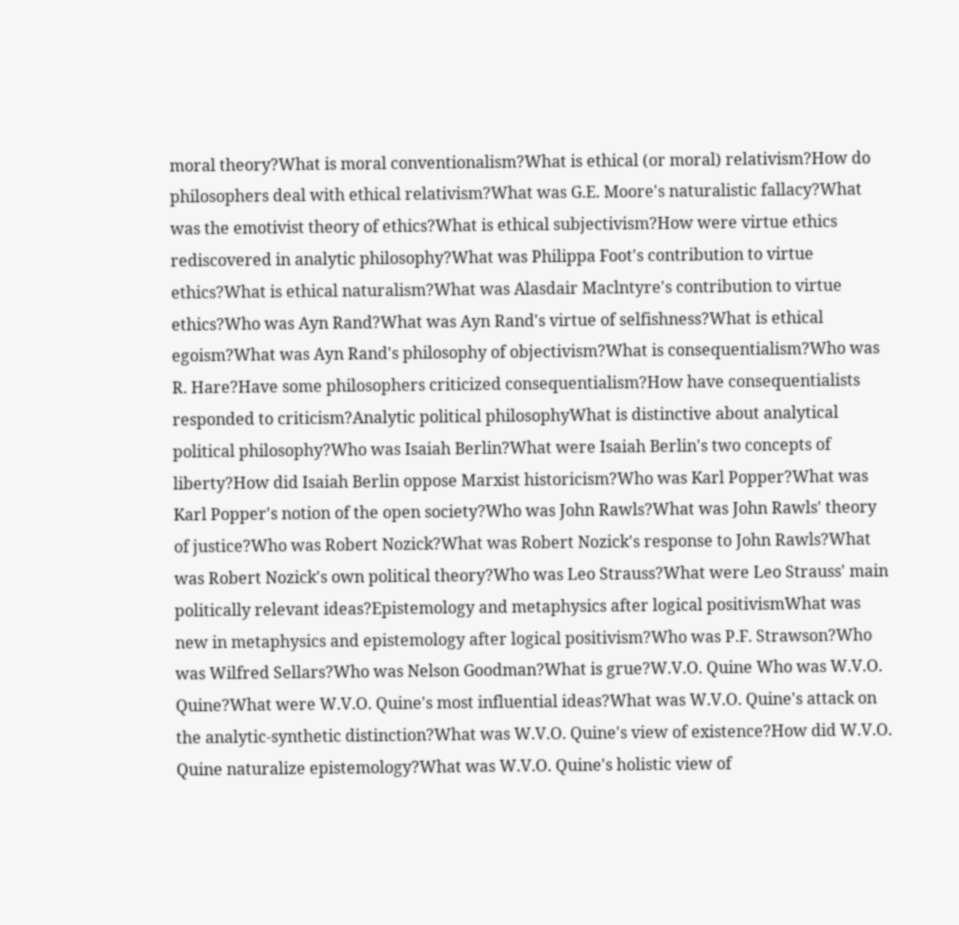moral theory?What is moral conventionalism?What is ethical (or moral) relativism?How do philosophers deal with ethical relativism?What was G.E. Moore's naturalistic fallacy?What was the emotivist theory of ethics?What is ethical subjectivism?How were virtue ethics rediscovered in analytic philosophy?What was Philippa Foot's contribution to virtue ethics?What is ethical naturalism?What was Alasdair Maclntyre's contribution to virtue ethics?Who was Ayn Rand?What was Ayn Rand's virtue of selfishness?What is ethical egoism?What was Ayn Rand's philosophy of objectivism?What is consequentialism?Who was R. Hare?Have some philosophers criticized consequentialism?How have consequentialists responded to criticism?Analytic political philosophyWhat is distinctive about analytical political philosophy?Who was Isaiah Berlin?What were Isaiah Berlin's two concepts of liberty?How did Isaiah Berlin oppose Marxist historicism?Who was Karl Popper?What was Karl Popper's notion of the open society?Who was John Rawls?What was John Rawls' theory of justice?Who was Robert Nozick?What was Robert Nozick's response to John Rawls?What was Robert Nozick's own political theory?Who was Leo Strauss?What were Leo Strauss' main politically relevant ideas?Epistemology and metaphysics after logical positivismWhat was new in metaphysics and epistemology after logical positivism?Who was P.F. Strawson?Who was Wilfred Sellars?Who was Nelson Goodman?What is grue?W.V.O. Quine Who was W.V.O. Quine?What were W.V.O. Quine's most influential ideas?What was W.V.O. Quine's attack on the analytic-synthetic distinction?What was W.V.O. Quine's view of existence?How did W.V.O. Quine naturalize epistemology?What was W.V.O. Quine's holistic view of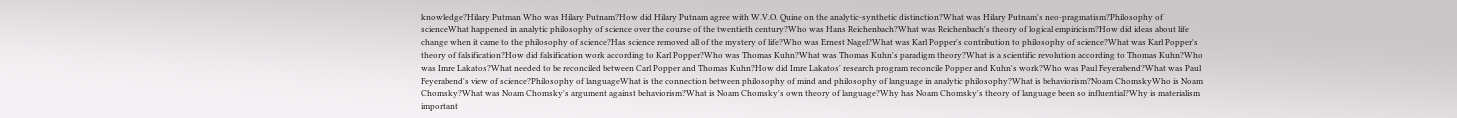knowledge?Hilary Putman Who was Hilary Putnam?How did Hilary Putnam agree with W.V.O. Quine on the analytic-synthetic distinction?What was Hilary Putnam's neo-pragmatism?Philosophy of scienceWhat happened in analytic philosophy of science over the course of the twentieth century?Who was Hans Reichenbach?What was Reichenbach's theory of logical empiricism?How did ideas about life change when it came to the philosophy of science?Has science removed all of the mystery of life?Who was Ernest Nagel?What was Karl Popper's contribution to philosophy of science?What was Karl Popper's theory of falsification?How did falsification work according to Karl Popper?Who was Thomas Kuhn?What was Thomas Kuhn's paradigm theory?What is a scientific revolution according to Thomas Kuhn?Who was Imre Lakatos?What needed to be reconciled between Carl Popper and Thomas Kuhn?How did Imre Lakatos' research program reconcile Popper and Kuhn's work?Who was Paul Feyerabend?What was Paul Feyerabend's view of science?Philosophy of languageWhat is the connection between philosophy of mind and philosophy of language in analytic philosophy?What is behaviorism?Noam ChomskyWho is Noam Chomsky?What was Noam Chomsky's argument against behaviorism?What is Noam Chomsky's own theory of language?Why has Noam Chomsky's theory of language been so influential?Why is materialism important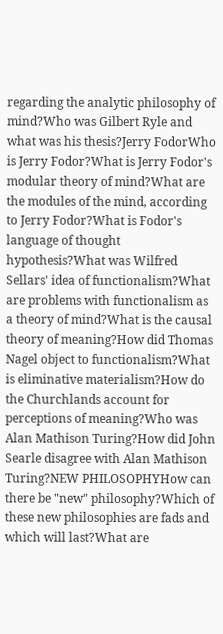regarding the analytic philosophy of mind?Who was Gilbert Ryle and what was his thesis?Jerry FodorWho is Jerry Fodor?What is Jerry Fodor's modular theory of mind?What are the modules of the mind, according to Jerry Fodor?What is Fodor's language of thought hypothesis?What was Wilfred Sellars' idea of functionalism?What are problems with functionalism as a theory of mind?What is the causal theory of meaning?How did Thomas Nagel object to functionalism?What is eliminative materialism?How do the Churchlands account for perceptions of meaning?Who was Alan Mathison Turing?How did John Searle disagree with Alan Mathison Turing?NEW PHILOSOPHYHow can there be "new" philosophy?Which of these new philosophies are fads and which will last?What are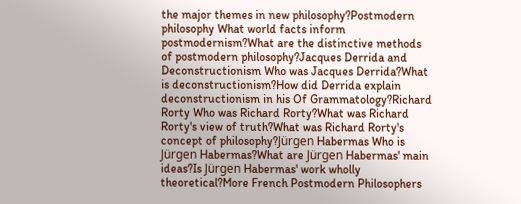the major themes in new philosophy?Postmodern philosophy What world facts inform postmodernism?What are the distinctive methods of postmodern philosophy?Jacques Derrida and Deconstructionism Who was Jacques Derrida?What is deconstructionism?How did Derrida explain deconstructionism in his Of Grammatology?Richard Rorty Who was Richard Rorty?What was Richard Rorty's view of truth?What was Richard Rorty's concept of philosophy?Jürgen Habermas Who is Jürgen Habermas?What are Jürgen Habermas' main ideas?Is Jürgen Habermas' work wholly theoretical?More French Postmodern Philosophers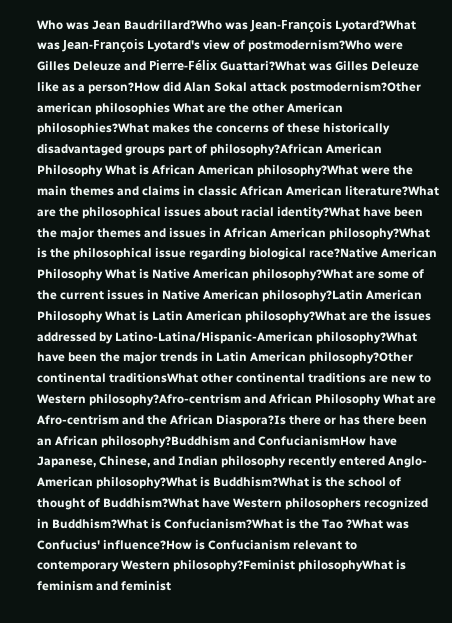Who was Jean Baudrillard?Who was Jean-François Lyotard?What was Jean-François Lyotard's view of postmodernism?Who were Gilles Deleuze and Pierre-Félix Guattari?What was Gilles Deleuze like as a person?How did Alan Sokal attack postmodernism?Other american philosophies What are the other American philosophies?What makes the concerns of these historically disadvantaged groups part of philosophy?African American Philosophy What is African American philosophy?What were the main themes and claims in classic African American literature?What are the philosophical issues about racial identity?What have been the major themes and issues in African American philosophy?What is the philosophical issue regarding biological race?Native American Philosophy What is Native American philosophy?What are some of the current issues in Native American philosophy?Latin American Philosophy What is Latin American philosophy?What are the issues addressed by Latino-Latina/Hispanic-American philosophy?What have been the major trends in Latin American philosophy?Other continental traditionsWhat other continental traditions are new to Western philosophy?Afro-centrism and African Philosophy What are Afro-centrism and the African Diaspora?Is there or has there been an African philosophy?Buddhism and ConfucianismHow have Japanese, Chinese, and Indian philosophy recently entered Anglo-American philosophy?What is Buddhism?What is the school of thought of Buddhism?What have Western philosophers recognized in Buddhism?What is Confucianism?What is the Tao ?What was Confucius' influence?How is Confucianism relevant to contemporary Western philosophy?Feminist philosophyWhat is feminism and feminist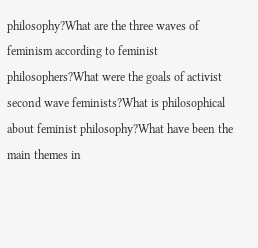philosophy?What are the three waves of feminism according to feminist philosophers?What were the goals of activist second wave feminists?What is philosophical about feminist philosophy?What have been the main themes in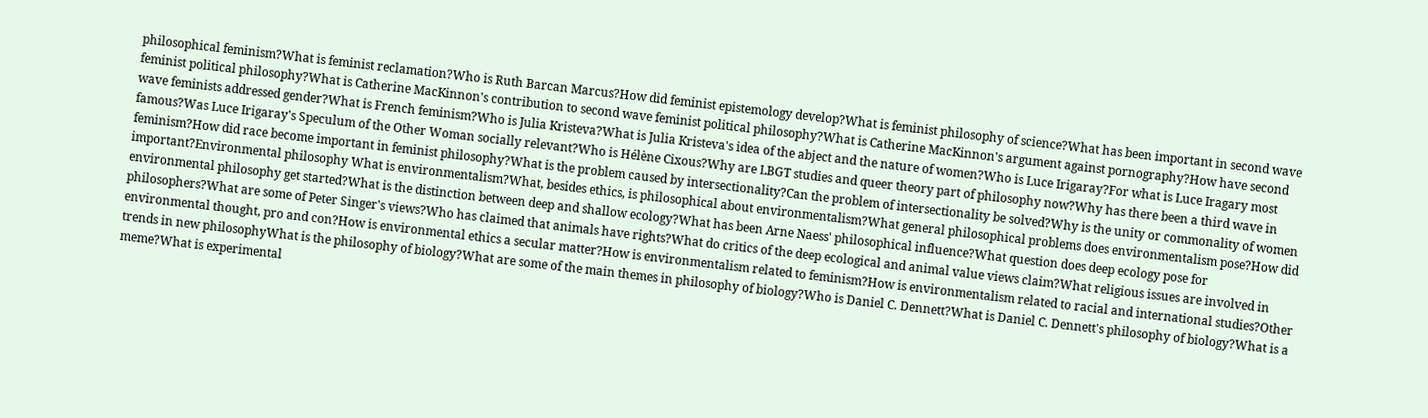philosophical feminism?What is feminist reclamation?Who is Ruth Barcan Marcus?How did feminist epistemology develop?What is feminist philosophy of science?What has been important in second wave feminist political philosophy?What is Catherine MacKinnon's contribution to second wave feminist political philosophy?What is Catherine MacKinnon's argument against pornography?How have second wave feminists addressed gender?What is French feminism?Who is Julia Kristeva?What is Julia Kristeva's idea of the abject and the nature of women?Who is Luce Irigaray?For what is Luce Iragary most famous?Was Luce Irigaray's Speculum of the Other Woman socially relevant?Who is Hélène Cixous?Why are LBGT studies and queer theory part of philosophy now?Why has there been a third wave in feminism?How did race become important in feminist philosophy?What is the problem caused by intersectionality?Can the problem of intersectionality be solved?Why is the unity or commonality of women important?Environmental philosophy What is environmentalism?What, besides ethics, is philosophical about environmentalism?What general philosophical problems does environmentalism pose?How did environmental philosophy get started?What is the distinction between deep and shallow ecology?What has been Arne Naess' philosophical influence?What question does deep ecology pose for philosophers?What are some of Peter Singer's views?Who has claimed that animals have rights?What do critics of the deep ecological and animal value views claim?What religious issues are involved in environmental thought, pro and con?How is environmental ethics a secular matter?How is environmentalism related to feminism?How is environmentalism related to racial and international studies?Other trends in new philosophyWhat is the philosophy of biology?What are some of the main themes in philosophy of biology?Who is Daniel C. Dennett?What is Daniel C. Dennett's philosophy of biology?What is a meme?What is experimental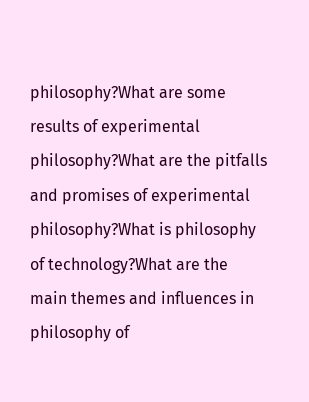philosophy?What are some results of experimental philosophy?What are the pitfalls and promises of experimental philosophy?What is philosophy of technology?What are the main themes and influences in philosophy of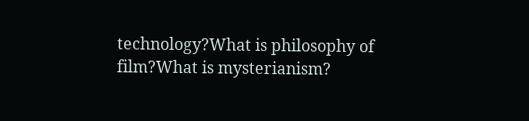technology?What is philosophy of film?What is mysterianism?